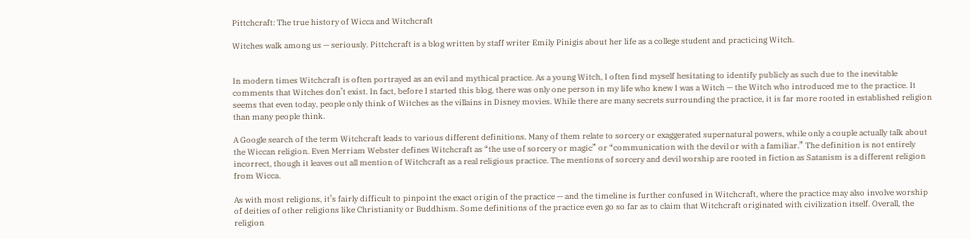Pittchcraft: The true history of Wicca and Witchcraft

Witches walk among us — seriously. Pittchcraft is a blog written by staff writer Emily Pinigis about her life as a college student and practicing Witch.


In modern times Witchcraft is often portrayed as an evil and mythical practice. As a young Witch, I often find myself hesitating to identify publicly as such due to the inevitable comments that Witches don’t exist. In fact, before I started this blog, there was only one person in my life who knew I was a Witch — the Witch who introduced me to the practice. It seems that even today, people only think of Witches as the villains in Disney movies. While there are many secrets surrounding the practice, it is far more rooted in established religion than many people think.

A Google search of the term Witchcraft leads to various different definitions. Many of them relate to sorcery or exaggerated supernatural powers, while only a couple actually talk about the Wiccan religion. Even Merriam Webster defines Witchcraft as “the use of sorcery or magic” or “communication with the devil or with a familiar.” The definition is not entirely incorrect, though it leaves out all mention of Witchcraft as a real religious practice. The mentions of sorcery and devil worship are rooted in fiction as Satanism is a different religion from Wicca.

As with most religions, it’s fairly difficult to pinpoint the exact origin of the practice — and the timeline is further confused in Witchcraft, where the practice may also involve worship of deities of other religions like Christianity or Buddhism. Some definitions of the practice even go so far as to claim that Witchcraft originated with civilization itself. Overall, the religion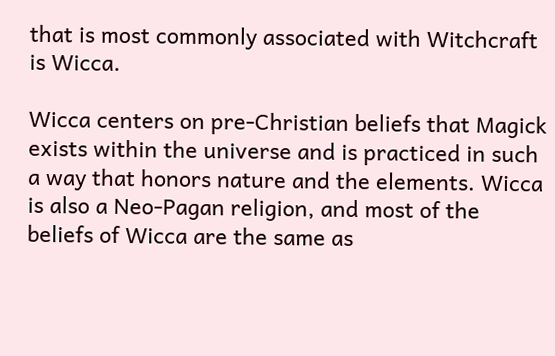that is most commonly associated with Witchcraft is Wicca.

Wicca centers on pre-Christian beliefs that Magick exists within the universe and is practiced in such a way that honors nature and the elements. Wicca is also a Neo-Pagan religion, and most of the beliefs of Wicca are the same as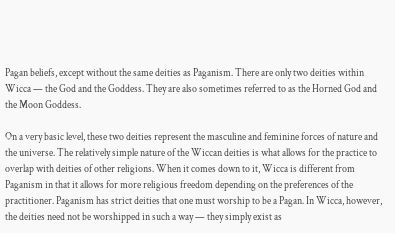Pagan beliefs, except without the same deities as Paganism. There are only two deities within Wicca — the God and the Goddess. They are also sometimes referred to as the Horned God and the Moon Goddess.

On a very basic level, these two deities represent the masculine and feminine forces of nature and the universe. The relatively simple nature of the Wiccan deities is what allows for the practice to overlap with deities of other religions. When it comes down to it, Wicca is different from Paganism in that it allows for more religious freedom depending on the preferences of the practitioner. Paganism has strict deities that one must worship to be a Pagan. In Wicca, however, the deities need not be worshipped in such a way — they simply exist as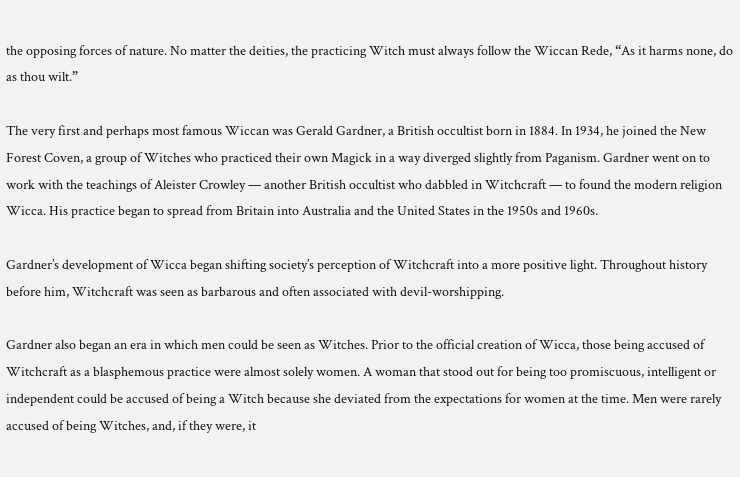the opposing forces of nature. No matter the deities, the practicing Witch must always follow the Wiccan Rede, “As it harms none, do as thou wilt.”

The very first and perhaps most famous Wiccan was Gerald Gardner, a British occultist born in 1884. In 1934, he joined the New Forest Coven, a group of Witches who practiced their own Magick in a way diverged slightly from Paganism. Gardner went on to work with the teachings of Aleister Crowley — another British occultist who dabbled in Witchcraft — to found the modern religion Wicca. His practice began to spread from Britain into Australia and the United States in the 1950s and 1960s.

Gardner’s development of Wicca began shifting society’s perception of Witchcraft into a more positive light. Throughout history before him, Witchcraft was seen as barbarous and often associated with devil-worshipping.

Gardner also began an era in which men could be seen as Witches. Prior to the official creation of Wicca, those being accused of Witchcraft as a blasphemous practice were almost solely women. A woman that stood out for being too promiscuous, intelligent or independent could be accused of being a Witch because she deviated from the expectations for women at the time. Men were rarely accused of being Witches, and, if they were, it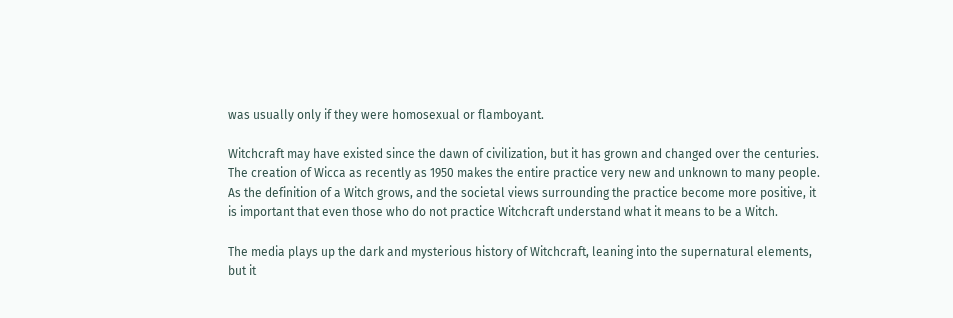was usually only if they were homosexual or flamboyant.

Witchcraft may have existed since the dawn of civilization, but it has grown and changed over the centuries. The creation of Wicca as recently as 1950 makes the entire practice very new and unknown to many people. As the definition of a Witch grows, and the societal views surrounding the practice become more positive, it is important that even those who do not practice Witchcraft understand what it means to be a Witch.

The media plays up the dark and mysterious history of Witchcraft, leaning into the supernatural elements, but it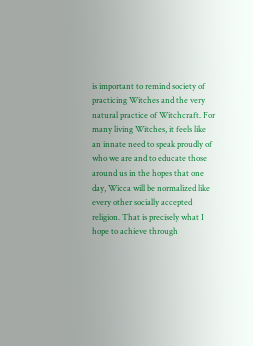is important to remind society of practicing Witches and the very natural practice of Witchcraft. For many living Witches, it feels like an innate need to speak proudly of who we are and to educate those around us in the hopes that one day, Wicca will be normalized like every other socially accepted religion. That is precisely what I hope to achieve through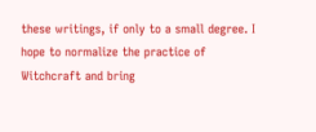these writings, if only to a small degree. I hope to normalize the practice of Witchcraft and bring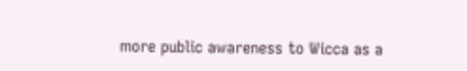more public awareness to Wicca as a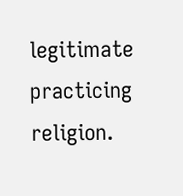legitimate practicing religion.